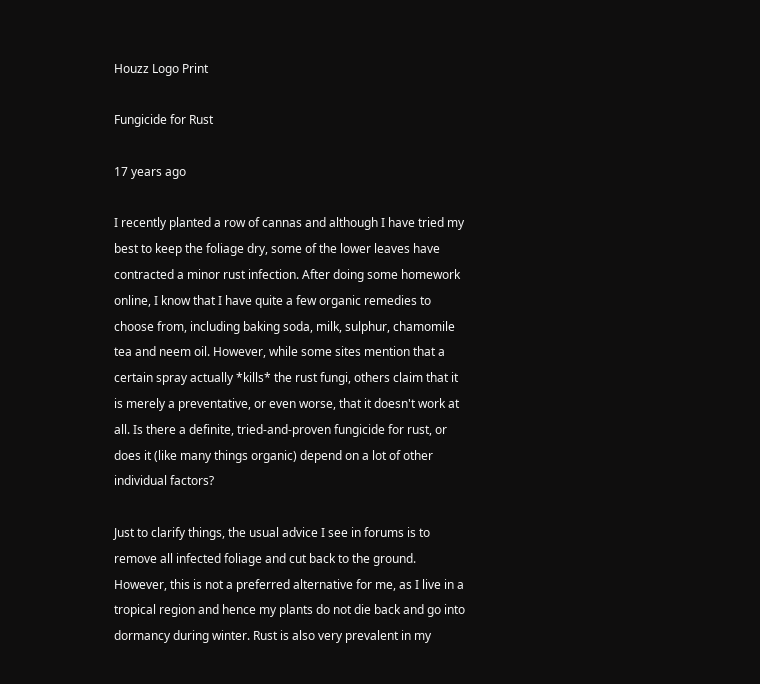Houzz Logo Print

Fungicide for Rust

17 years ago

I recently planted a row of cannas and although I have tried my best to keep the foliage dry, some of the lower leaves have contracted a minor rust infection. After doing some homework online, I know that I have quite a few organic remedies to choose from, including baking soda, milk, sulphur, chamomile tea and neem oil. However, while some sites mention that a certain spray actually *kills* the rust fungi, others claim that it is merely a preventative, or even worse, that it doesn't work at all. Is there a definite, tried-and-proven fungicide for rust, or does it (like many things organic) depend on a lot of other individual factors?

Just to clarify things, the usual advice I see in forums is to remove all infected foliage and cut back to the ground. However, this is not a preferred alternative for me, as I live in a tropical region and hence my plants do not die back and go into dormancy during winter. Rust is also very prevalent in my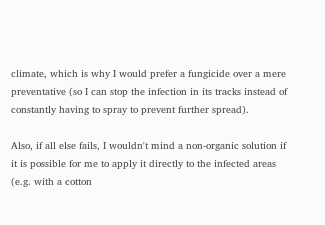climate, which is why I would prefer a fungicide over a mere preventative (so I can stop the infection in its tracks instead of constantly having to spray to prevent further spread).

Also, if all else fails, I wouldn't mind a non-organic solution if it is possible for me to apply it directly to the infected areas (e.g. with a cotton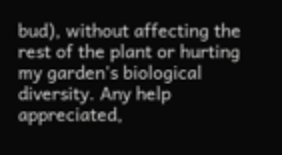bud), without affecting the rest of the plant or hurting my garden's biological diversity. Any help appreciated,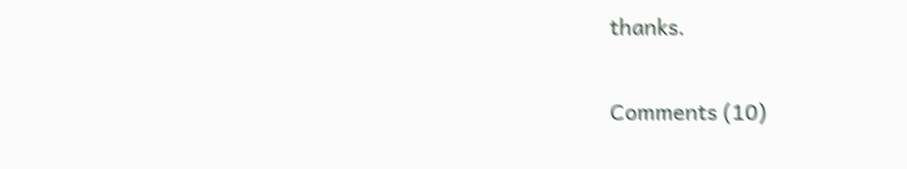thanks.

Comments (10)